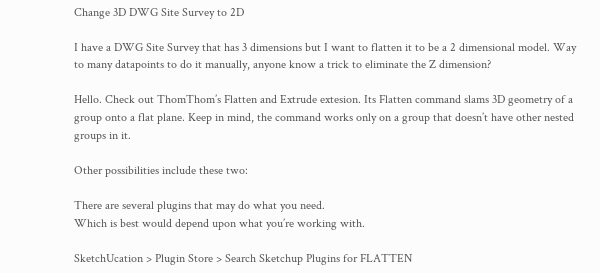Change 3D DWG Site Survey to 2D

I have a DWG Site Survey that has 3 dimensions but I want to flatten it to be a 2 dimensional model. Way to many datapoints to do it manually, anyone know a trick to eliminate the Z dimension?

Hello. Check out ThomThom’s Flatten and Extrude extesion. Its Flatten command slams 3D geometry of a group onto a flat plane. Keep in mind, the command works only on a group that doesn’t have other nested groups in it.

Other possibilities include these two:

There are several plugins that may do what you need.
Which is best would depend upon what you’re working with.

SketchUcation > Plugin Store > Search Sketchup Plugins for FLATTEN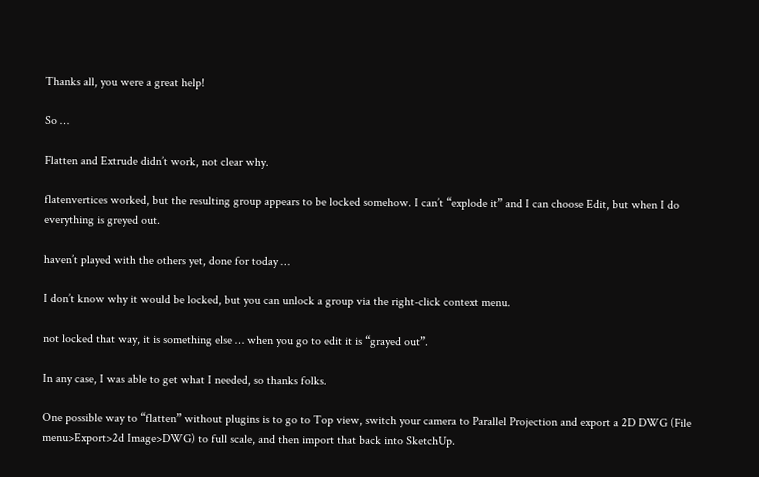Thanks all, you were a great help!

So …

Flatten and Extrude didn’t work, not clear why.

flatenvertices worked, but the resulting group appears to be locked somehow. I can’t “explode it” and I can choose Edit, but when I do everything is greyed out.

haven’t played with the others yet, done for today …

I don’t know why it would be locked, but you can unlock a group via the right-click context menu.

not locked that way, it is something else … when you go to edit it is “grayed out”.

In any case, I was able to get what I needed, so thanks folks.

One possible way to “flatten” without plugins is to go to Top view, switch your camera to Parallel Projection and export a 2D DWG (File menu>Export>2d Image>DWG) to full scale, and then import that back into SketchUp.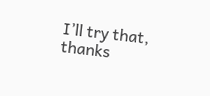I’ll try that, thanks